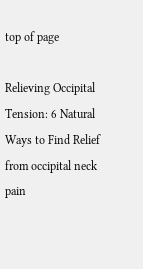top of page

Relieving Occipital Tension: 6 Natural Ways to Find Relief from occipital neck pain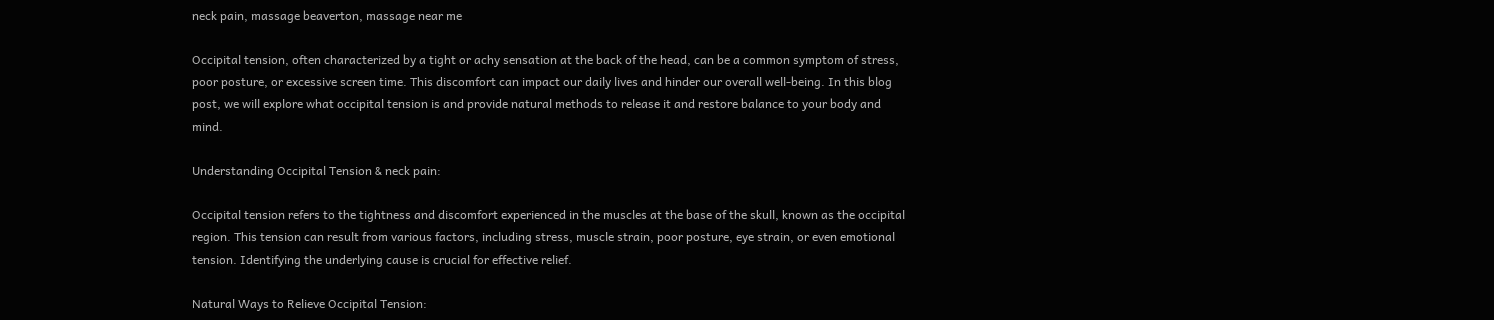neck pain, massage beaverton, massage near me

Occipital tension, often characterized by a tight or achy sensation at the back of the head, can be a common symptom of stress, poor posture, or excessive screen time. This discomfort can impact our daily lives and hinder our overall well-being. In this blog post, we will explore what occipital tension is and provide natural methods to release it and restore balance to your body and mind.

Understanding Occipital Tension & neck pain:

Occipital tension refers to the tightness and discomfort experienced in the muscles at the base of the skull, known as the occipital region. This tension can result from various factors, including stress, muscle strain, poor posture, eye strain, or even emotional tension. Identifying the underlying cause is crucial for effective relief.

Natural Ways to Relieve Occipital Tension: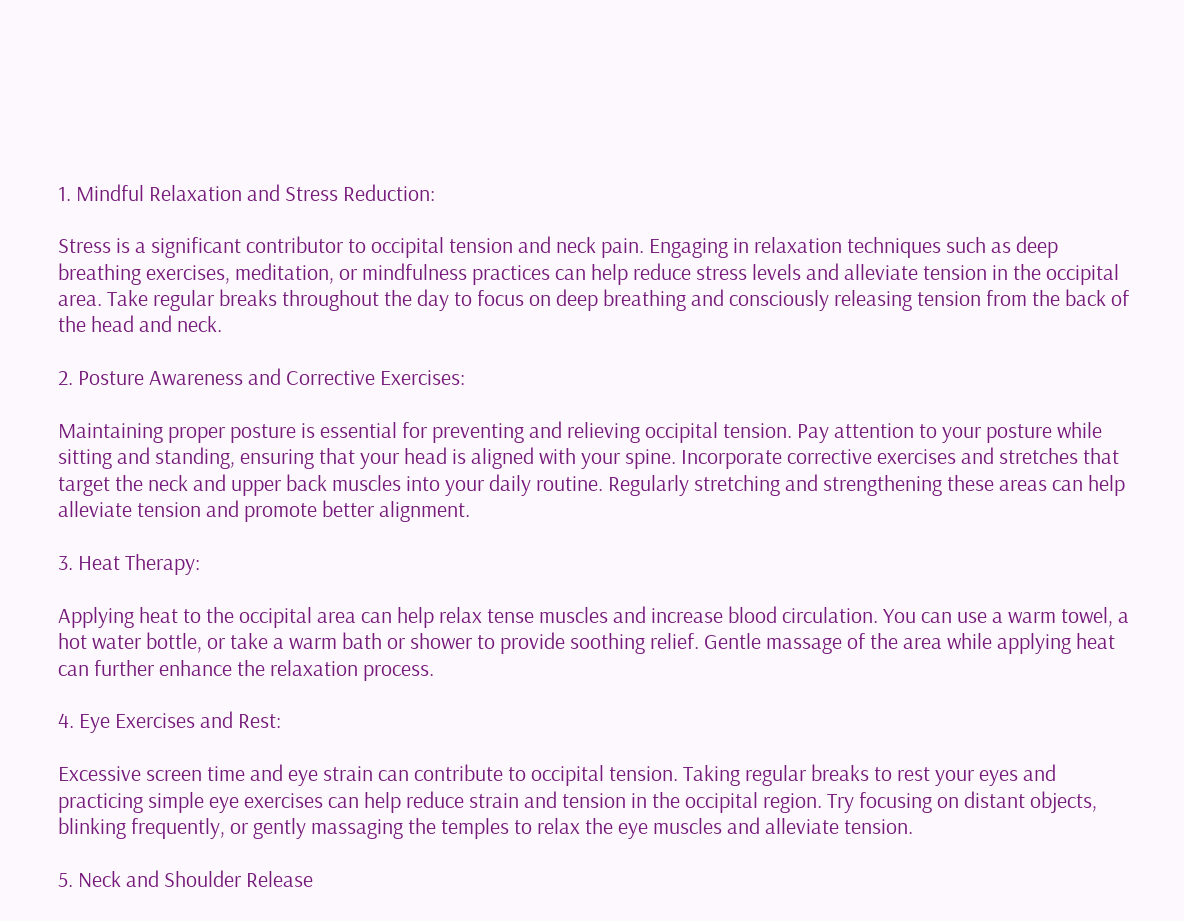1. Mindful Relaxation and Stress Reduction:

Stress is a significant contributor to occipital tension and neck pain. Engaging in relaxation techniques such as deep breathing exercises, meditation, or mindfulness practices can help reduce stress levels and alleviate tension in the occipital area. Take regular breaks throughout the day to focus on deep breathing and consciously releasing tension from the back of the head and neck.

2. Posture Awareness and Corrective Exercises:

Maintaining proper posture is essential for preventing and relieving occipital tension. Pay attention to your posture while sitting and standing, ensuring that your head is aligned with your spine. Incorporate corrective exercises and stretches that target the neck and upper back muscles into your daily routine. Regularly stretching and strengthening these areas can help alleviate tension and promote better alignment.

3. Heat Therapy:

Applying heat to the occipital area can help relax tense muscles and increase blood circulation. You can use a warm towel, a hot water bottle, or take a warm bath or shower to provide soothing relief. Gentle massage of the area while applying heat can further enhance the relaxation process.

4. Eye Exercises and Rest:

Excessive screen time and eye strain can contribute to occipital tension. Taking regular breaks to rest your eyes and practicing simple eye exercises can help reduce strain and tension in the occipital region. Try focusing on distant objects, blinking frequently, or gently massaging the temples to relax the eye muscles and alleviate tension.

5. Neck and Shoulder Release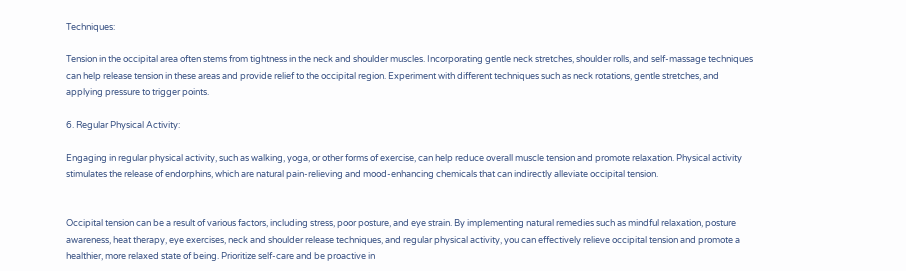Techniques:

Tension in the occipital area often stems from tightness in the neck and shoulder muscles. Incorporating gentle neck stretches, shoulder rolls, and self-massage techniques can help release tension in these areas and provide relief to the occipital region. Experiment with different techniques such as neck rotations, gentle stretches, and applying pressure to trigger points.

6. Regular Physical Activity:

Engaging in regular physical activity, such as walking, yoga, or other forms of exercise, can help reduce overall muscle tension and promote relaxation. Physical activity stimulates the release of endorphins, which are natural pain-relieving and mood-enhancing chemicals that can indirectly alleviate occipital tension.


Occipital tension can be a result of various factors, including stress, poor posture, and eye strain. By implementing natural remedies such as mindful relaxation, posture awareness, heat therapy, eye exercises, neck and shoulder release techniques, and regular physical activity, you can effectively relieve occipital tension and promote a healthier, more relaxed state of being. Prioritize self-care and be proactive in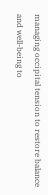managing occipital tension to restore balance and well-being to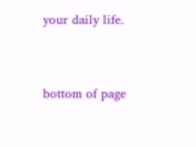your daily life.


bottom of page